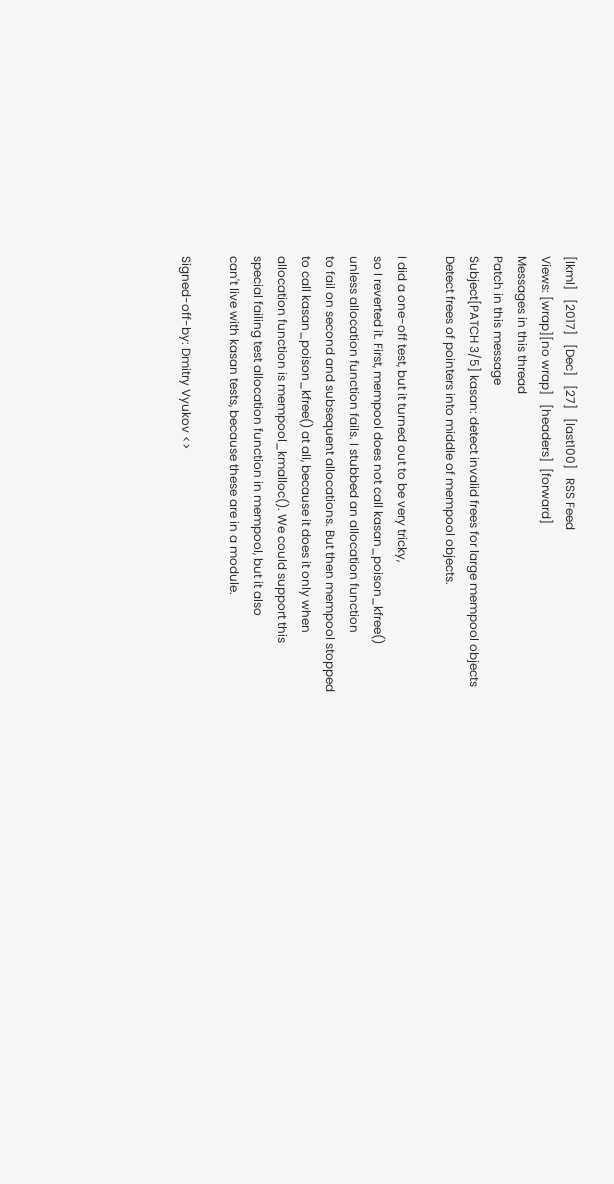[lkml]   [2017]   [Dec]   [27]   [last100]   RSS Feed
Views: [wrap][no wrap]   [headers]  [forward]
Messages in this thread
Patch in this message
Subject[PATCH 3/5] kasan: detect invalid frees for large mempool objects
Detect frees of pointers into middle of mempool objects.

I did a one-off test, but it turned out to be very tricky,
so I reverted it. First, mempool does not call kasan_poison_kfree()
unless allocation function fails. I stubbed an allocation function
to fail on second and subsequent allocations. But then mempool stopped
to call kasan_poison_kfree() at all, because it does it only when
allocation function is mempool_kmalloc(). We could support this
special failing test allocation function in mempool, but it also
can't live with kasan tests, because these are in a module.

Signed-off-by: Dmitry Vyukov <>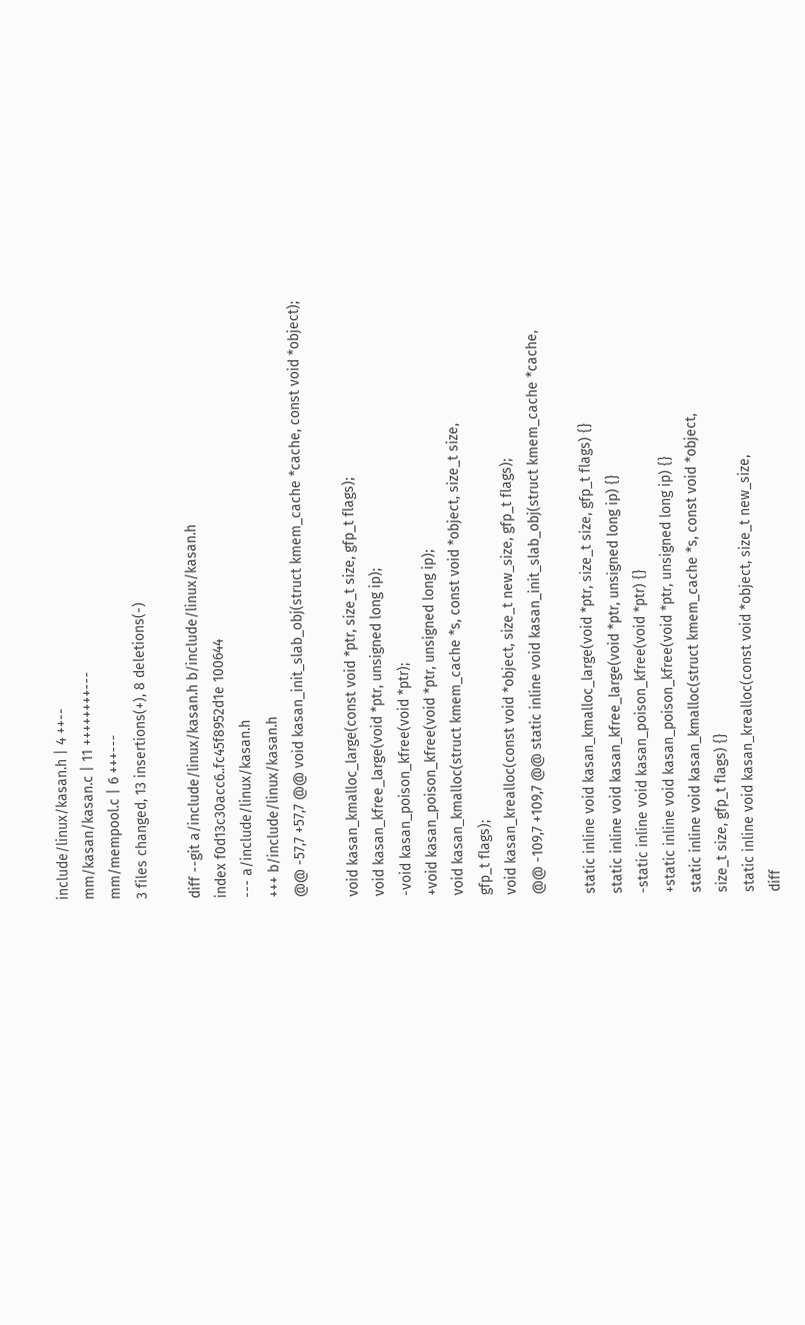include/linux/kasan.h | 4 ++--
mm/kasan/kasan.c | 11 ++++++++---
mm/mempool.c | 6 +++---
3 files changed, 13 insertions(+), 8 deletions(-)

diff --git a/include/linux/kasan.h b/include/linux/kasan.h
index f0d13c30acc6..fc45f8952d1e 100644
--- a/include/linux/kasan.h
+++ b/include/linux/kasan.h
@@ -57,7 +57,7 @@ void kasan_init_slab_obj(struct kmem_cache *cache, const void *object);

void kasan_kmalloc_large(const void *ptr, size_t size, gfp_t flags);
void kasan_kfree_large(void *ptr, unsigned long ip);
-void kasan_poison_kfree(void *ptr);
+void kasan_poison_kfree(void *ptr, unsigned long ip);
void kasan_kmalloc(struct kmem_cache *s, const void *object, size_t size,
gfp_t flags);
void kasan_krealloc(const void *object, size_t new_size, gfp_t flags);
@@ -109,7 +109,7 @@ static inline void kasan_init_slab_obj(struct kmem_cache *cache,

static inline void kasan_kmalloc_large(void *ptr, size_t size, gfp_t flags) {}
static inline void kasan_kfree_large(void *ptr, unsigned long ip) {}
-static inline void kasan_poison_kfree(void *ptr) {}
+static inline void kasan_poison_kfree(void *ptr, unsigned long ip) {}
static inline void kasan_kmalloc(struct kmem_cache *s, const void *object,
size_t size, gfp_t flags) {}
static inline void kasan_krealloc(const void *object, size_t new_size,
diff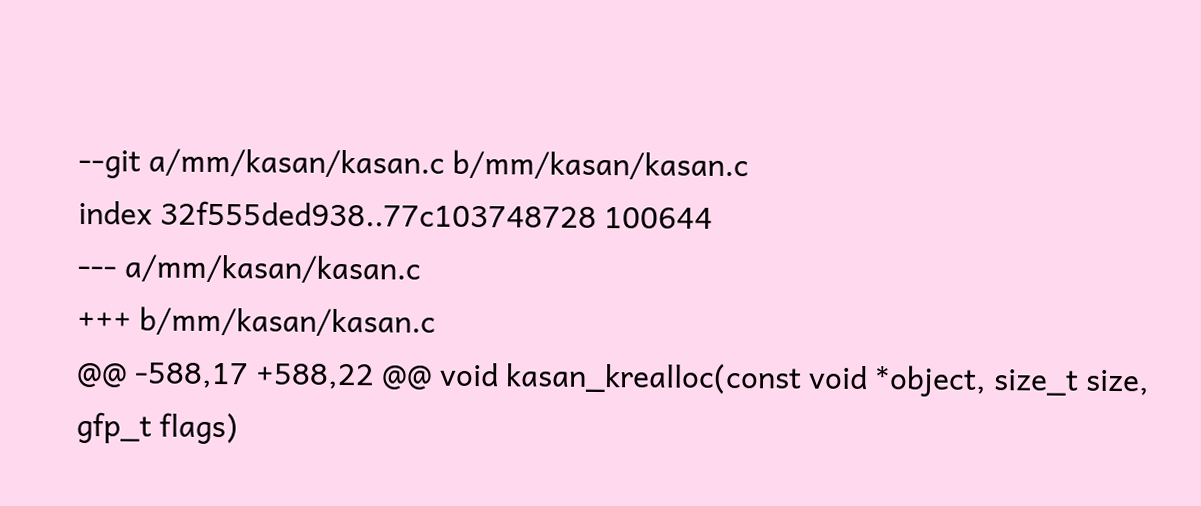--git a/mm/kasan/kasan.c b/mm/kasan/kasan.c
index 32f555ded938..77c103748728 100644
--- a/mm/kasan/kasan.c
+++ b/mm/kasan/kasan.c
@@ -588,17 +588,22 @@ void kasan_krealloc(const void *object, size_t size, gfp_t flags)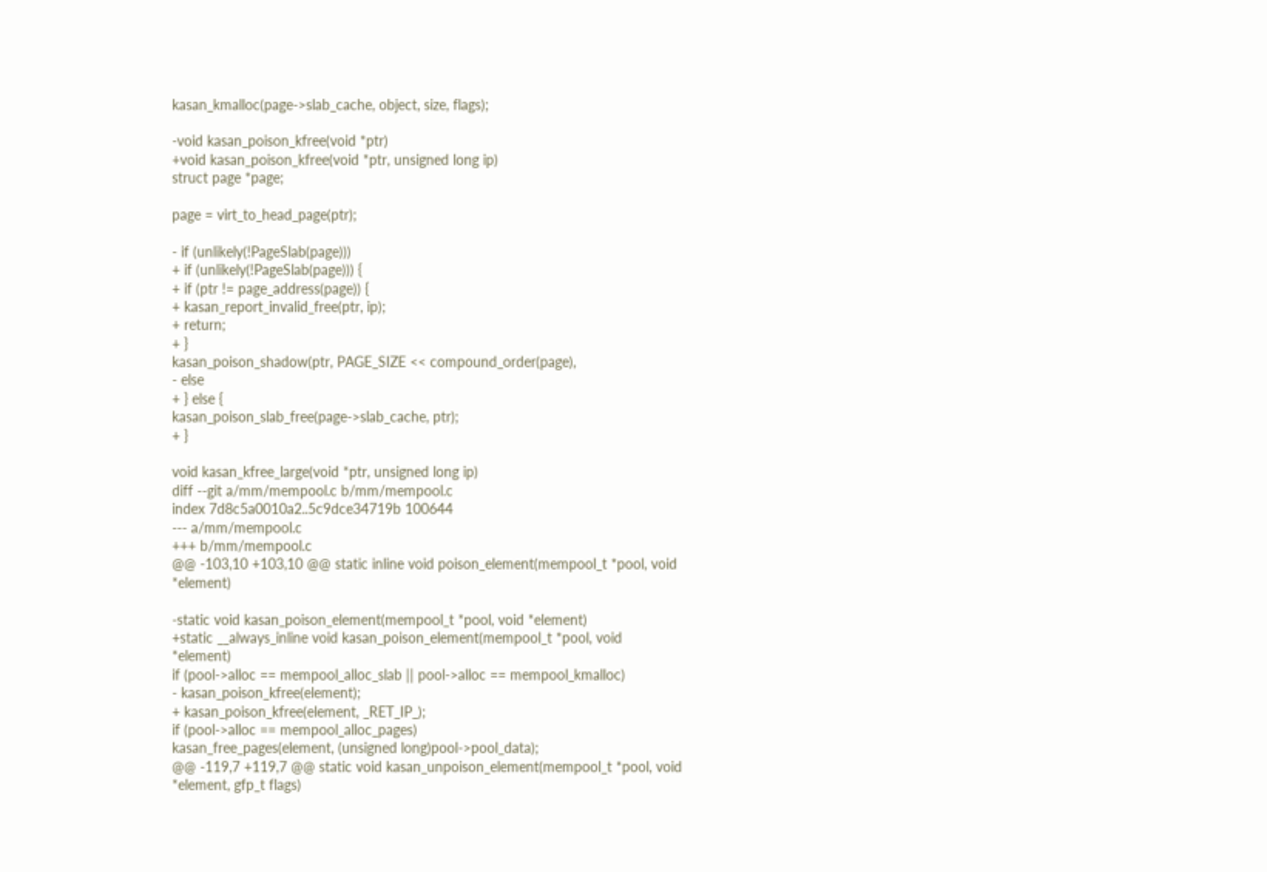kasan_kmalloc(page->slab_cache, object, size, flags);

-void kasan_poison_kfree(void *ptr)
+void kasan_poison_kfree(void *ptr, unsigned long ip)
struct page *page;

page = virt_to_head_page(ptr);

- if (unlikely(!PageSlab(page)))
+ if (unlikely(!PageSlab(page))) {
+ if (ptr != page_address(page)) {
+ kasan_report_invalid_free(ptr, ip);
+ return;
+ }
kasan_poison_shadow(ptr, PAGE_SIZE << compound_order(page),
- else
+ } else {
kasan_poison_slab_free(page->slab_cache, ptr);
+ }

void kasan_kfree_large(void *ptr, unsigned long ip)
diff --git a/mm/mempool.c b/mm/mempool.c
index 7d8c5a0010a2..5c9dce34719b 100644
--- a/mm/mempool.c
+++ b/mm/mempool.c
@@ -103,10 +103,10 @@ static inline void poison_element(mempool_t *pool, void *element)

-static void kasan_poison_element(mempool_t *pool, void *element)
+static __always_inline void kasan_poison_element(mempool_t *pool, void *element)
if (pool->alloc == mempool_alloc_slab || pool->alloc == mempool_kmalloc)
- kasan_poison_kfree(element);
+ kasan_poison_kfree(element, _RET_IP_);
if (pool->alloc == mempool_alloc_pages)
kasan_free_pages(element, (unsigned long)pool->pool_data);
@@ -119,7 +119,7 @@ static void kasan_unpoison_element(mempool_t *pool, void *element, gfp_t flags)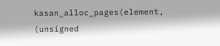kasan_alloc_pages(element, (unsigned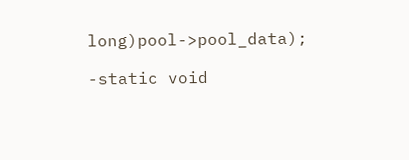long)pool->pool_data);

-static void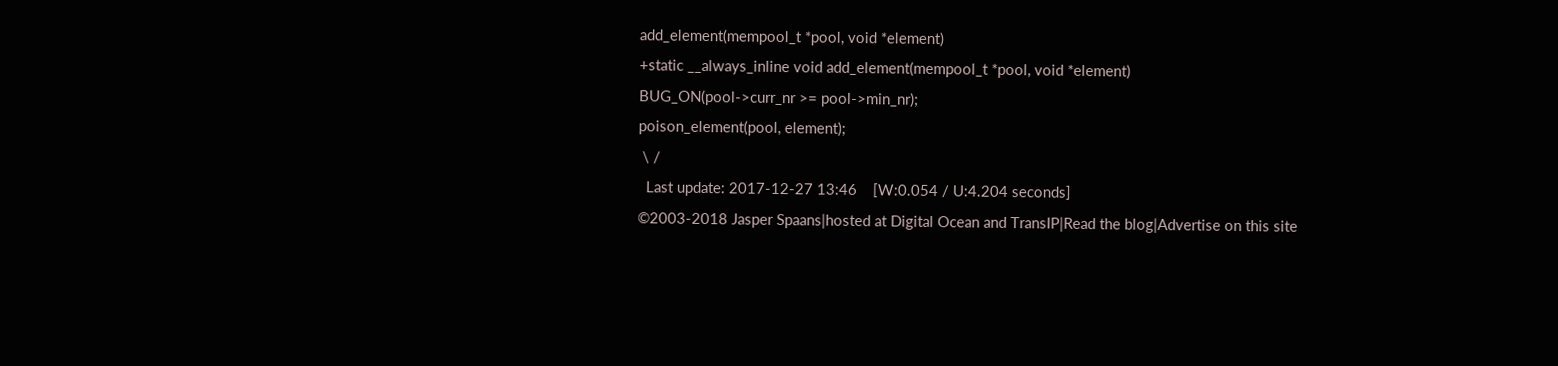add_element(mempool_t *pool, void *element)
+static __always_inline void add_element(mempool_t *pool, void *element)
BUG_ON(pool->curr_nr >= pool->min_nr);
poison_element(pool, element);
 \ /
  Last update: 2017-12-27 13:46    [W:0.054 / U:4.204 seconds]
©2003-2018 Jasper Spaans|hosted at Digital Ocean and TransIP|Read the blog|Advertise on this site